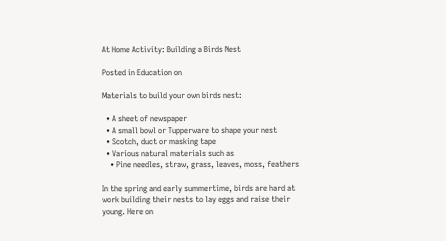At Home Activity: Building a Birds Nest

Posted in Education on

Materials to build your own birds nest:

  • A sheet of newspaper
  • A small bowl or Tupperware to shape your nest
  • Scotch, duct or masking tape
  • Various natural materials such as
    • Pine needles, straw, grass, leaves, moss, feathers

In the spring and early summertime, birds are hard at work building their nests to lay eggs and raise their young. Here on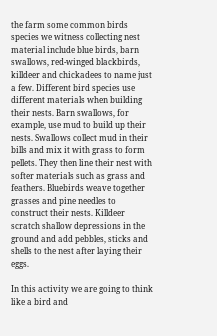the farm some common birds species we witness collecting nest material include blue birds, barn swallows, red-winged blackbirds, killdeer and chickadees to name just a few. Different bird species use different materials when building their nests. Barn swallows, for example, use mud to build up their nests. Swallows collect mud in their bills and mix it with grass to form pellets. They then line their nest with softer materials such as grass and feathers. Bluebirds weave together grasses and pine needles to construct their nests. Killdeer scratch shallow depressions in the ground and add pebbles, sticks and shells to the nest after laying their eggs.

In this activity we are going to think like a bird and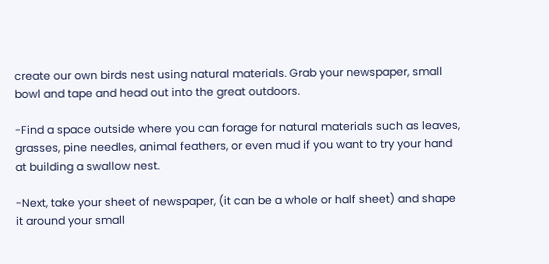create our own birds nest using natural materials. Grab your newspaper, small bowl and tape and head out into the great outdoors.

-Find a space outside where you can forage for natural materials such as leaves, grasses, pine needles, animal feathers, or even mud if you want to try your hand at building a swallow nest.

-Next, take your sheet of newspaper, (it can be a whole or half sheet) and shape it around your small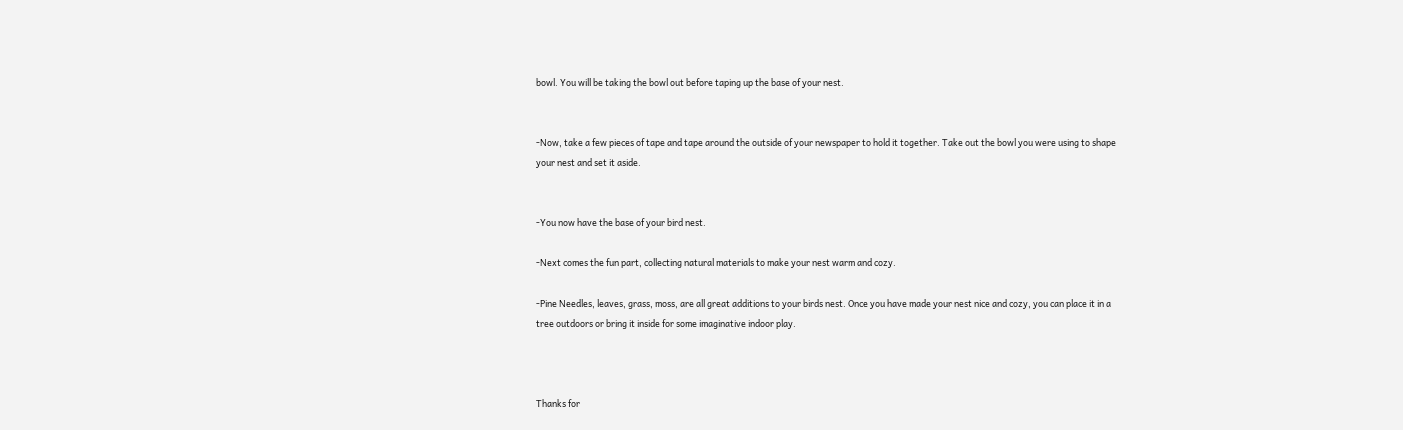bowl. You will be taking the bowl out before taping up the base of your nest.


-Now, take a few pieces of tape and tape around the outside of your newspaper to hold it together. Take out the bowl you were using to shape your nest and set it aside.


-You now have the base of your bird nest.

-Next comes the fun part, collecting natural materials to make your nest warm and cozy.

-Pine Needles, leaves, grass, moss, are all great additions to your birds nest. Once you have made your nest nice and cozy, you can place it in a tree outdoors or bring it inside for some imaginative indoor play.



Thanks for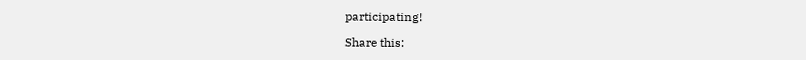participating!

Share this: